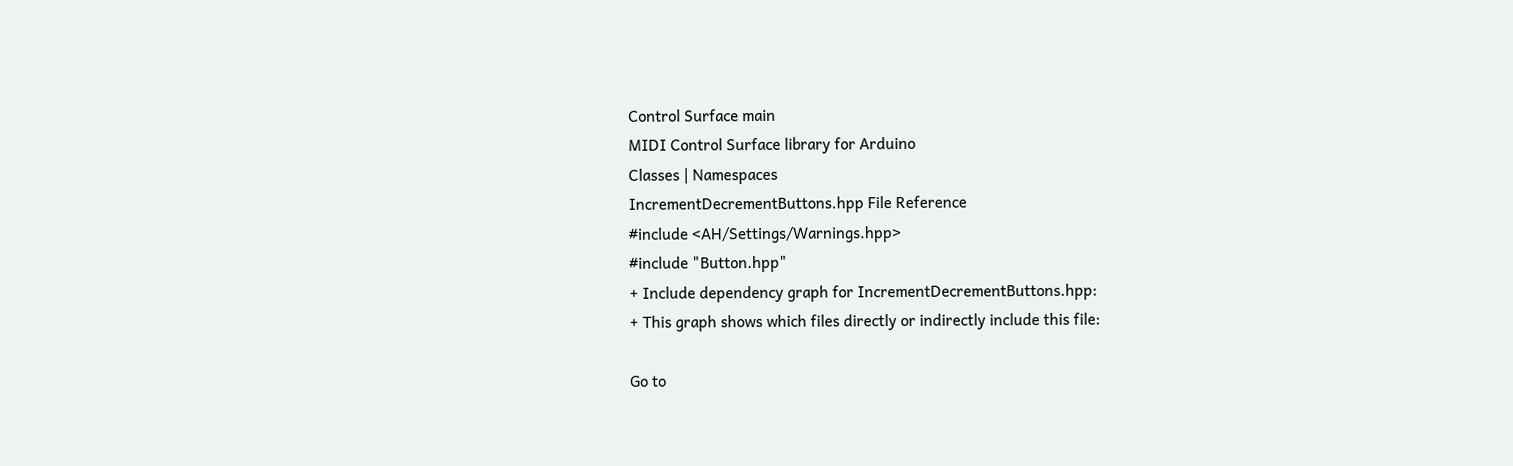Control Surface main
MIDI Control Surface library for Arduino
Classes | Namespaces
IncrementDecrementButtons.hpp File Reference
#include <AH/Settings/Warnings.hpp>
#include "Button.hpp"
+ Include dependency graph for IncrementDecrementButtons.hpp:
+ This graph shows which files directly or indirectly include this file:

Go to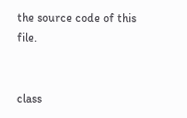the source code of this file.


class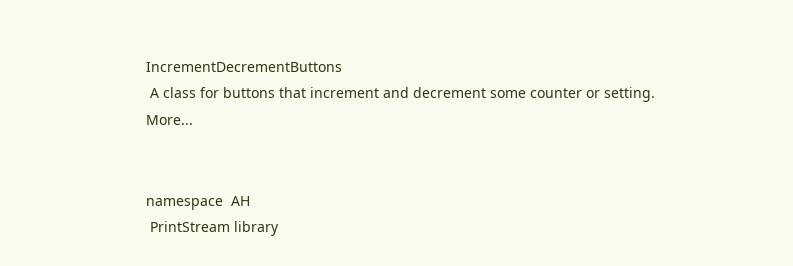IncrementDecrementButtons
 A class for buttons that increment and decrement some counter or setting. More...


namespace  AH
 PrintStream library